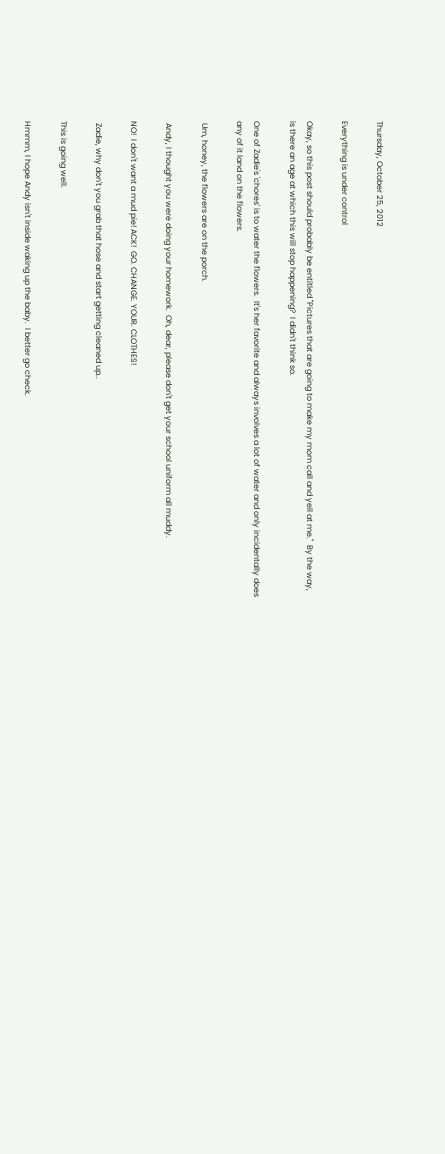Thursday, October 25, 2012

Everything is under control

Okay, so this post should probably be entitled "Pictures that are going to make my mom call and yell at me."  By the way, is there an age at which this will stop happening?  I didn't think so.

One of Zadie's 'chores' is to water the flowers.  It's her favorite and always involves a lot of water and only incidentally does any of it land on the flowers.

 Um, honey, the flowers are on the porch.

 Andy, I thought you were doing your homework.  Oh, dear, please don't get your school uniform all muddy.

NO!  I don't want a mud pie! ACK!  GO. CHANGE. YOUR. CLOTHES!

 Zadie, why don't you grab that hose and start getting cleaned up..

This is going well.

Hmmm, I hope Andy isn't inside waking up the baby.  I better go check.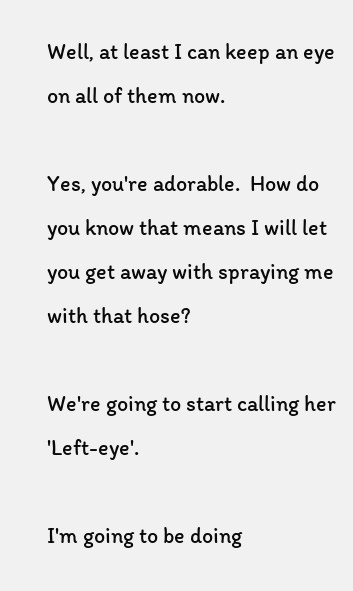Well, at least I can keep an eye on all of them now.

Yes, you're adorable.  How do you know that means I will let you get away with spraying me with that hose?

We're going to start calling her 'Left-eye'.

I'm going to be doing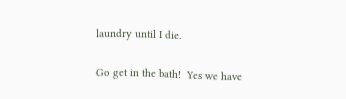laundry until I die.

Go get in the bath!  Yes we have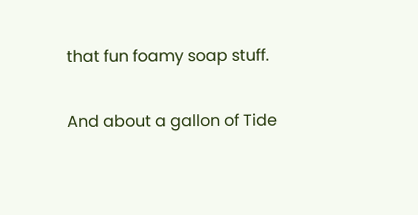that fun foamy soap stuff.

And about a gallon of Tide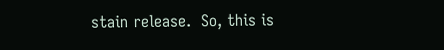stain release.  So, this is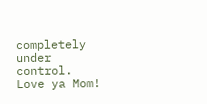completely under control.  Love ya Mom!